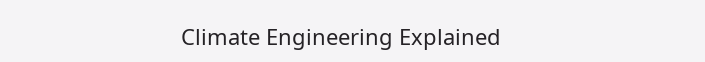Climate Engineering Explained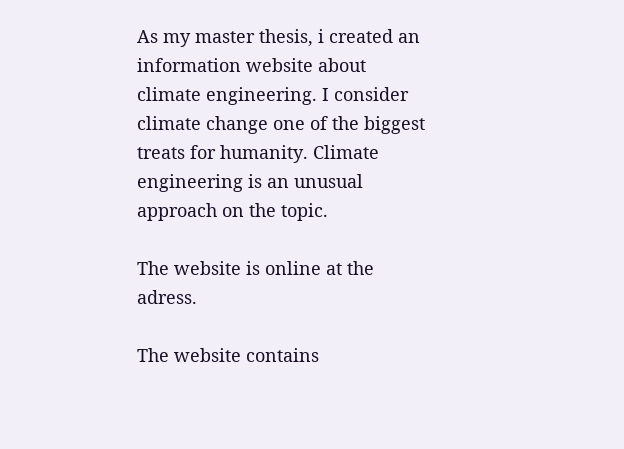As my master thesis, i created an information website about climate engineering. I consider climate change one of the biggest treats for humanity. Climate engineering is an unusual approach on the topic.

The website is online at the adress.

The website contains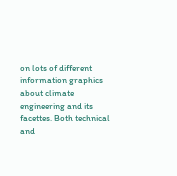on lots of different information graphics about climate engineering and its facettes. Both technical and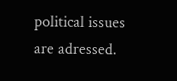political issues are adressed.